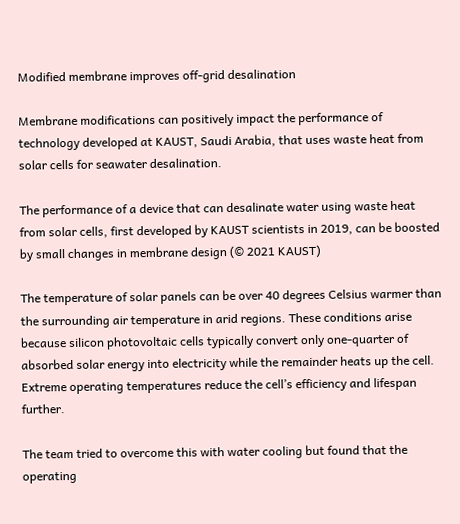Modified membrane improves off-grid desalination

Membrane modifications can positively impact the performance of technology developed at KAUST, Saudi Arabia, that uses waste heat from solar cells for seawater desalination.

The performance of a device that can desalinate water using waste heat from solar cells, first developed by KAUST scientists in 2019, can be boosted by small changes in membrane design (© 2021 KAUST)

The temperature of solar panels can be over 40 degrees Celsius warmer than the surrounding air temperature in arid regions. These conditions arise because silicon photovoltaic cells typically convert only one-quarter of absorbed solar energy into electricity while the remainder heats up the cell. Extreme operating temperatures reduce the cell’s efficiency and lifespan further.

The team tried to overcome this with water cooling but found that the operating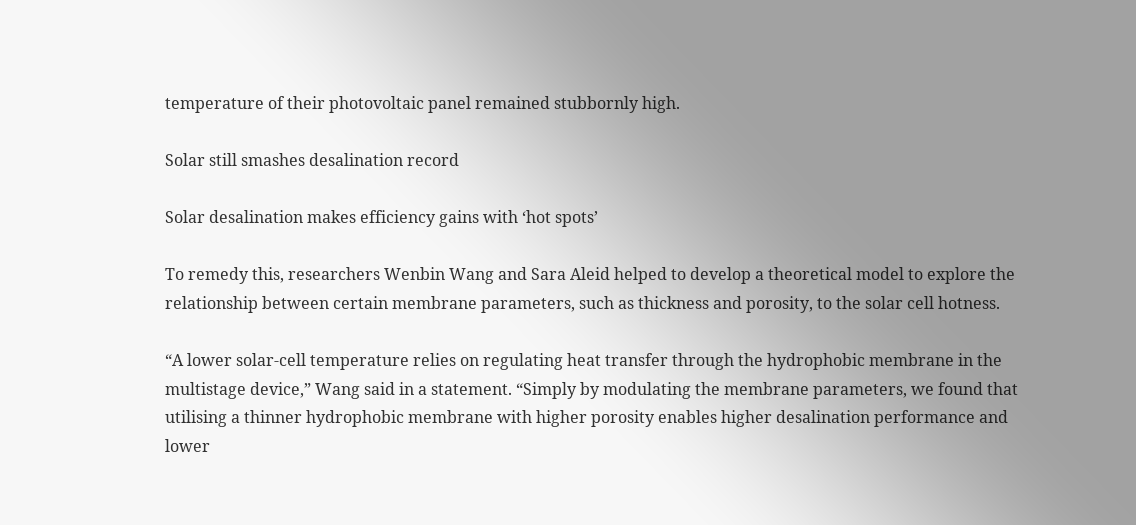temperature of their photovoltaic panel remained stubbornly high.

Solar still smashes desalination record

Solar desalination makes efficiency gains with ‘hot spots’

To remedy this, researchers Wenbin Wang and Sara Aleid helped to develop a theoretical model to explore the relationship between certain membrane parameters, such as thickness and porosity, to the solar cell hotness.

“A lower solar-cell temperature relies on regulating heat transfer through the hydrophobic membrane in the multistage device,” Wang said in a statement. “Simply by modulating the membrane parameters, we found that utilising a thinner hydrophobic membrane with higher porosity enables higher desalination performance and lower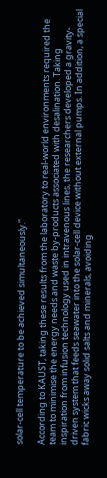solar-cell temperature to be achieved simultaneously.”

According to KAUST, taking these results from the laboratory to real-world environments required the team to minimise the energy needs and waste by-products associated with desalination. Taking inspiration from infusion technology used in intravenous lines, the researchers developed a gravity-driven system that feeds seawater into the solar-cell device without external pumps. In addition, a special fabric wicks away solid salts and minerals, avoiding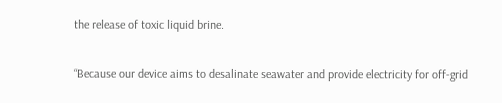the release of toxic liquid brine.

“Because our device aims to desalinate seawater and provide electricity for off-grid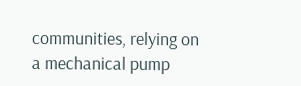communities, relying on a mechanical pump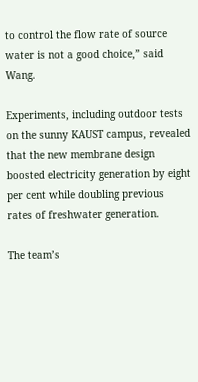to control the flow rate of source water is not a good choice,” said Wang.

Experiments, including outdoor tests on the sunny KAUST campus, revealed that the new membrane design boosted electricity generation by eight per cent while doubling previous rates of freshwater generation.

The team’s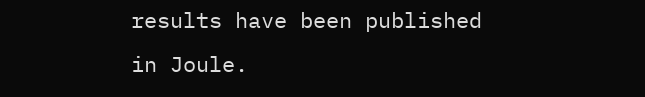results have been published in Joule.